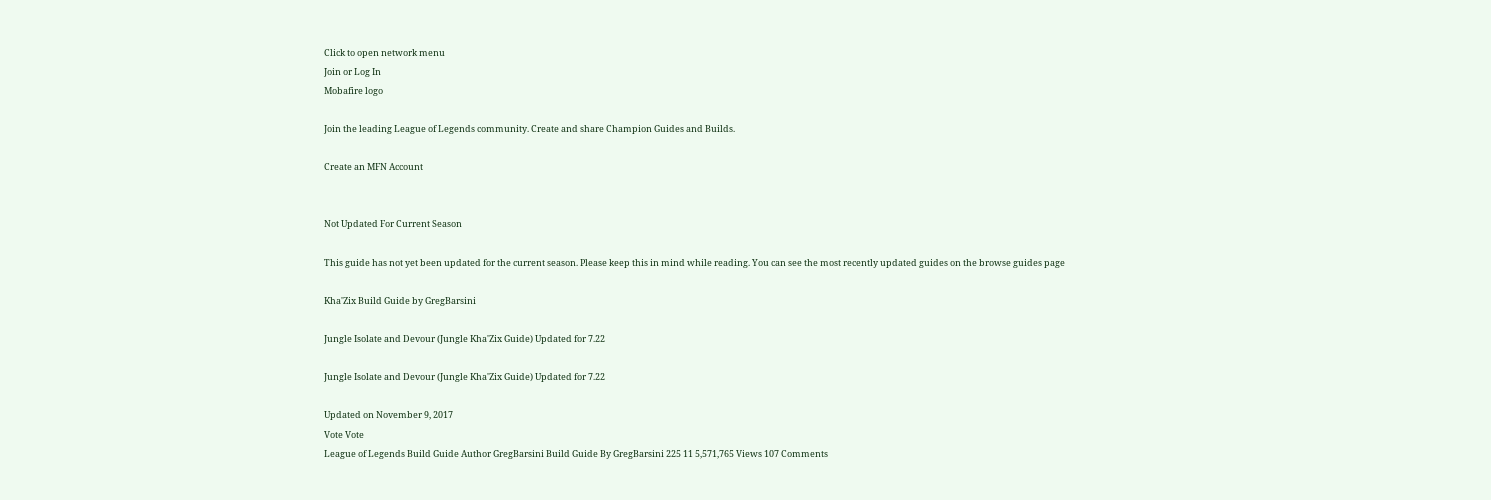Click to open network menu
Join or Log In
Mobafire logo

Join the leading League of Legends community. Create and share Champion Guides and Builds.

Create an MFN Account


Not Updated For Current Season

This guide has not yet been updated for the current season. Please keep this in mind while reading. You can see the most recently updated guides on the browse guides page

Kha'Zix Build Guide by GregBarsini

Jungle Isolate and Devour (Jungle Kha'Zix Guide) Updated for 7.22

Jungle Isolate and Devour (Jungle Kha'Zix Guide) Updated for 7.22

Updated on November 9, 2017
Vote Vote
League of Legends Build Guide Author GregBarsini Build Guide By GregBarsini 225 11 5,571,765 Views 107 Comments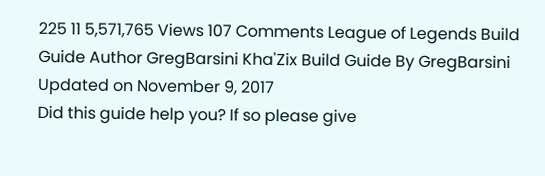225 11 5,571,765 Views 107 Comments League of Legends Build Guide Author GregBarsini Kha'Zix Build Guide By GregBarsini Updated on November 9, 2017
Did this guide help you? If so please give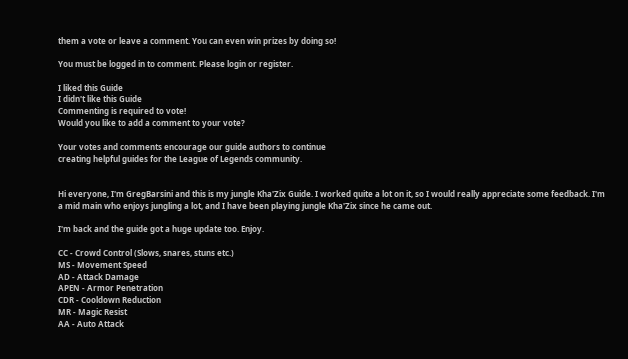them a vote or leave a comment. You can even win prizes by doing so!

You must be logged in to comment. Please login or register.

I liked this Guide
I didn't like this Guide
Commenting is required to vote!
Would you like to add a comment to your vote?

Your votes and comments encourage our guide authors to continue
creating helpful guides for the League of Legends community.


Hi everyone, I'm GregBarsini and this is my jungle Kha'Zix Guide. I worked quite a lot on it, so I would really appreciate some feedback. I'm a mid main who enjoys jungling a lot, and I have been playing jungle Kha'Zix since he came out.

I'm back and the guide got a huge update too. Enjoy.

CC - Crowd Control (Slows, snares, stuns etc.)
MS - Movement Speed
AD - Attack Damage
APEN - Armor Penetration
CDR - Cooldown Reduction
MR - Magic Resist
AA - Auto Attack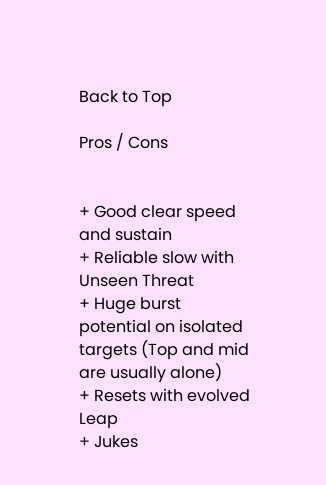Back to Top

Pros / Cons


+ Good clear speed and sustain
+ Reliable slow with Unseen Threat
+ Huge burst potential on isolated targets (Top and mid are usually alone)
+ Resets with evolved Leap
+ Jukes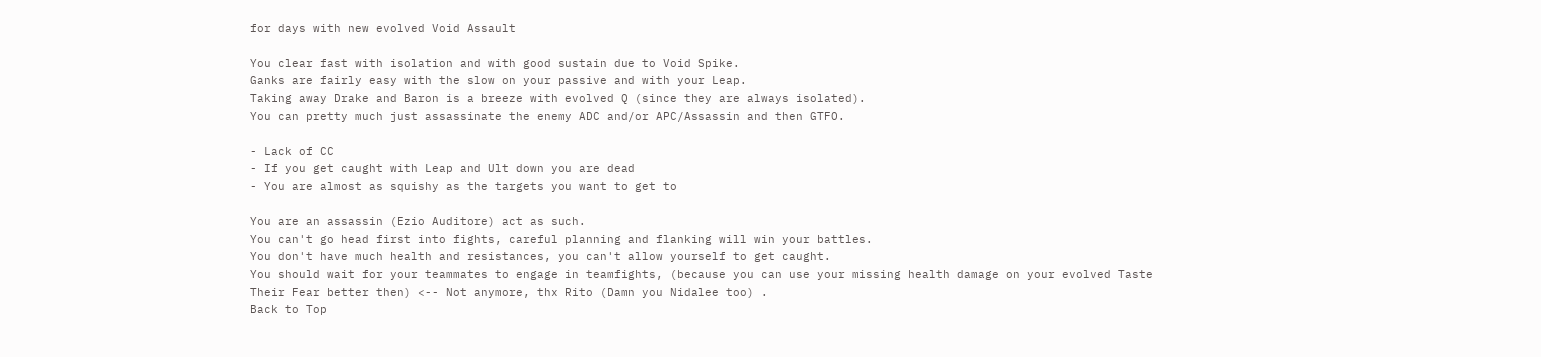for days with new evolved Void Assault

You clear fast with isolation and with good sustain due to Void Spike.
Ganks are fairly easy with the slow on your passive and with your Leap.
Taking away Drake and Baron is a breeze with evolved Q (since they are always isolated).
You can pretty much just assassinate the enemy ADC and/or APC/Assassin and then GTFO.

- Lack of CC
- If you get caught with Leap and Ult down you are dead
- You are almost as squishy as the targets you want to get to

You are an assassin (Ezio Auditore) act as such.
You can't go head first into fights, careful planning and flanking will win your battles.
You don't have much health and resistances, you can't allow yourself to get caught.
You should wait for your teammates to engage in teamfights, (because you can use your missing health damage on your evolved Taste Their Fear better then) <-- Not anymore, thx Rito (Damn you Nidalee too) .
Back to Top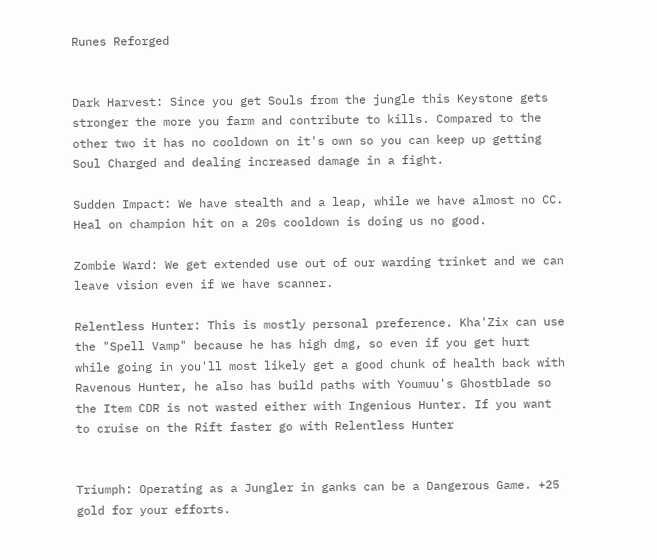Runes Reforged


Dark Harvest: Since you get Souls from the jungle this Keystone gets stronger the more you farm and contribute to kills. Compared to the other two it has no cooldown on it's own so you can keep up getting Soul Charged and dealing increased damage in a fight.

Sudden Impact: We have stealth and a leap, while we have almost no CC. Heal on champion hit on a 20s cooldown is doing us no good.

Zombie Ward: We get extended use out of our warding trinket and we can leave vision even if we have scanner.

Relentless Hunter: This is mostly personal preference. Kha'Zix can use the "Spell Vamp" because he has high dmg, so even if you get hurt while going in you'll most likely get a good chunk of health back with Ravenous Hunter, he also has build paths with Youmuu's Ghostblade so the Item CDR is not wasted either with Ingenious Hunter. If you want to cruise on the Rift faster go with Relentless Hunter


Triumph: Operating as a Jungler in ganks can be a Dangerous Game. +25 gold for your efforts.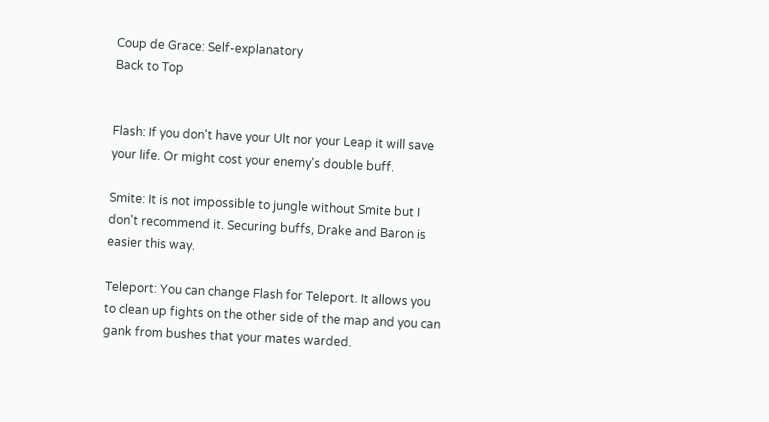Coup de Grace: Self-explanatory
Back to Top


Flash: If you don't have your Ult nor your Leap it will save your life. Or might cost your enemy's double buff.

Smite: It is not impossible to jungle without Smite but I don't recommend it. Securing buffs, Drake and Baron is easier this way.

Teleport: You can change Flash for Teleport. It allows you to clean up fights on the other side of the map and you can gank from bushes that your mates warded.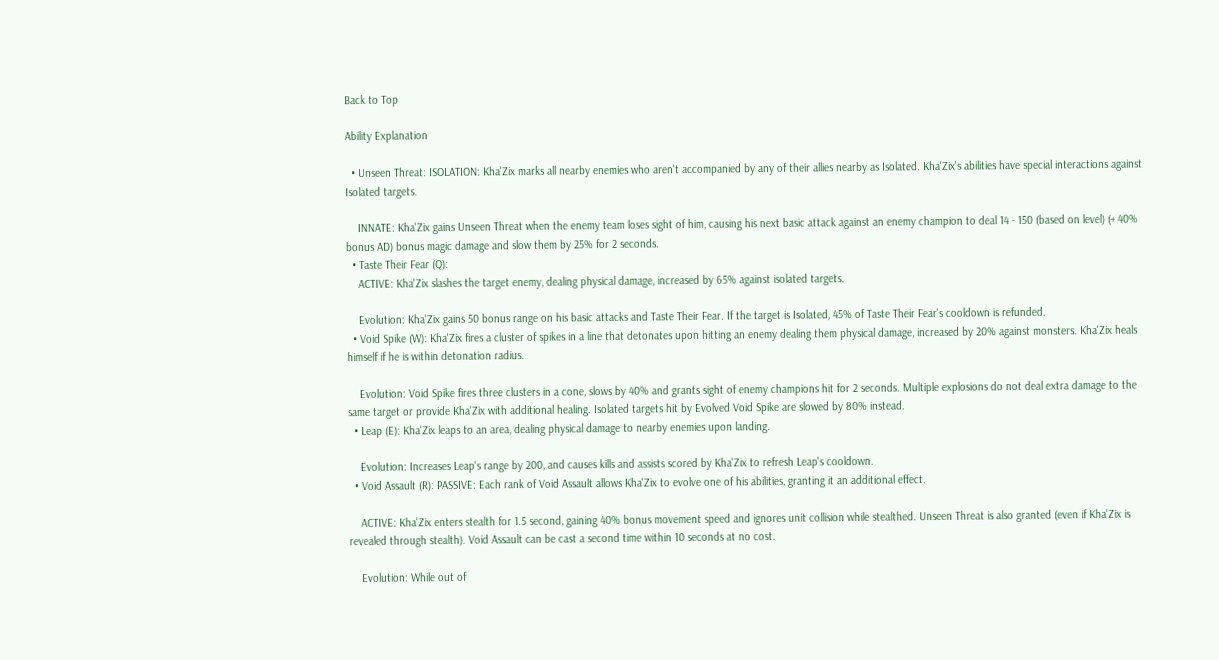Back to Top

Ability Explanation

  • Unseen Threat: ISOLATION: Kha'Zix marks all nearby enemies who aren't accompanied by any of their allies nearby as Isolated. Kha'Zix's abilities have special interactions against Isolated targets.

    INNATE: Kha'Zix gains Unseen Threat when the enemy team loses sight of him, causing his next basic attack against an enemy champion to deal 14 - 150 (based on level) (+ 40% bonus AD) bonus magic damage and slow them by 25% for 2 seconds.
  • Taste Their Fear (Q):
    ACTIVE: Kha'Zix slashes the target enemy, dealing physical damage, increased by 65% against isolated targets.

    Evolution: Kha'Zix gains 50 bonus range on his basic attacks and Taste Their Fear. If the target is Isolated, 45% of Taste Their Fear's cooldown is refunded.
  • Void Spike (W): Kha'Zix fires a cluster of spikes in a line that detonates upon hitting an enemy dealing them physical damage, increased by 20% against monsters. Kha'Zix heals himself if he is within detonation radius.

    Evolution: Void Spike fires three clusters in a cone, slows by 40% and grants sight of enemy champions hit for 2 seconds. Multiple explosions do not deal extra damage to the same target or provide Kha'Zix with additional healing. Isolated targets hit by Evolved Void Spike are slowed by 80% instead.
  • Leap (E): Kha'Zix leaps to an area, dealing physical damage to nearby enemies upon landing.

    Evolution: Increases Leap's range by 200, and causes kills and assists scored by Kha'Zix to refresh Leap's cooldown.
  • Void Assault (R): PASSIVE: Each rank of Void Assault allows Kha'Zix to evolve one of his abilities, granting it an additional effect.

    ACTIVE: Kha'Zix enters stealth for 1.5 second, gaining 40% bonus movement speed and ignores unit collision while stealthed. Unseen Threat is also granted (even if Kha'Zix is revealed through stealth). Void Assault can be cast a second time within 10 seconds at no cost.

    Evolution: While out of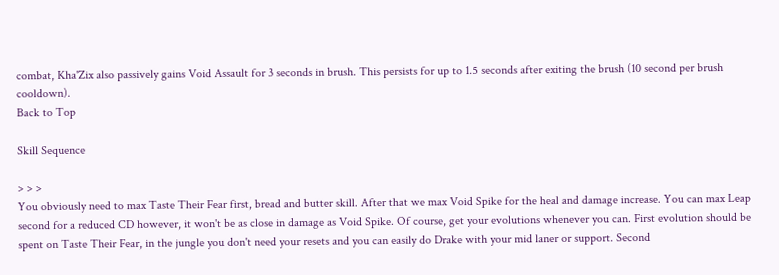combat, Kha'Zix also passively gains Void Assault for 3 seconds in brush. This persists for up to 1.5 seconds after exiting the brush (10 second per brush cooldown).
Back to Top

Skill Sequence

> > >
You obviously need to max Taste Their Fear first, bread and butter skill. After that we max Void Spike for the heal and damage increase. You can max Leap second for a reduced CD however, it won't be as close in damage as Void Spike. Of course, get your evolutions whenever you can. First evolution should be spent on Taste Their Fear, in the jungle you don't need your resets and you can easily do Drake with your mid laner or support. Second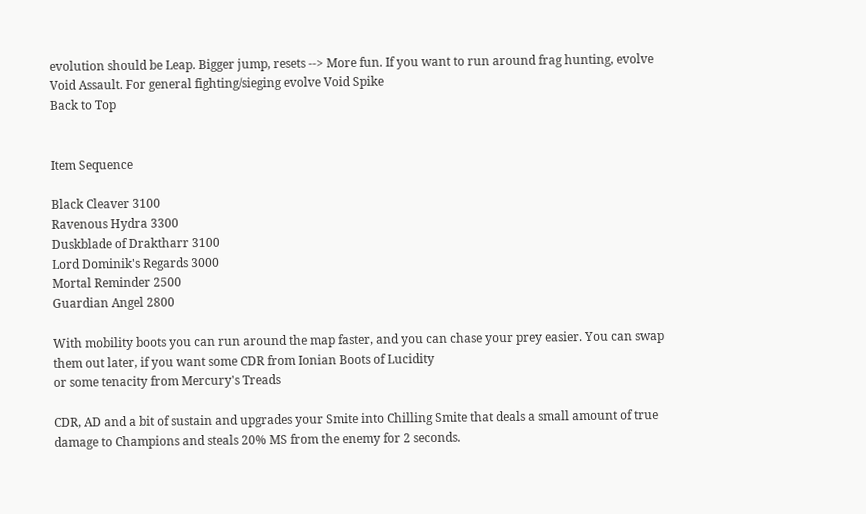evolution should be Leap. Bigger jump, resets --> More fun. If you want to run around frag hunting, evolve Void Assault. For general fighting/sieging evolve Void Spike
Back to Top


Item Sequence

Black Cleaver 3100
Ravenous Hydra 3300
Duskblade of Draktharr 3100
Lord Dominik's Regards 3000
Mortal Reminder 2500
Guardian Angel 2800

With mobility boots you can run around the map faster, and you can chase your prey easier. You can swap them out later, if you want some CDR from Ionian Boots of Lucidity
or some tenacity from Mercury's Treads

CDR, AD and a bit of sustain and upgrades your Smite into Chilling Smite that deals a small amount of true damage to Champions and steals 20% MS from the enemy for 2 seconds.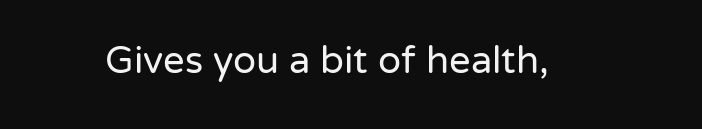Gives you a bit of health,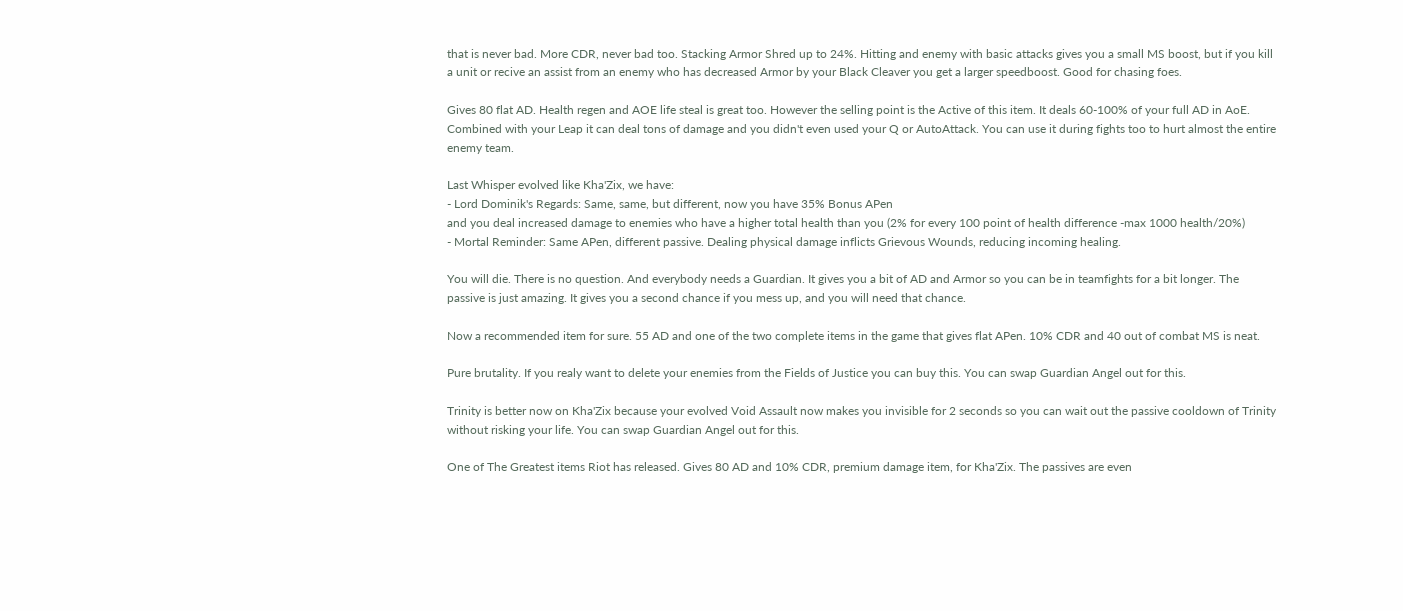that is never bad. More CDR, never bad too. Stacking Armor Shred up to 24%. Hitting and enemy with basic attacks gives you a small MS boost, but if you kill a unit or recive an assist from an enemy who has decreased Armor by your Black Cleaver you get a larger speedboost. Good for chasing foes.

Gives 80 flat AD. Health regen and AOE life steal is great too. However the selling point is the Active of this item. It deals 60-100% of your full AD in AoE. Combined with your Leap it can deal tons of damage and you didn't even used your Q or AutoAttack. You can use it during fights too to hurt almost the entire enemy team.

Last Whisper evolved like Kha'Zix, we have:
- Lord Dominik's Regards: Same, same, but different, now you have 35% Bonus APen
and you deal increased damage to enemies who have a higher total health than you (2% for every 100 point of health difference -max 1000 health/20%)
- Mortal Reminder: Same APen, different passive. Dealing physical damage inflicts Grievous Wounds, reducing incoming healing.

You will die. There is no question. And everybody needs a Guardian. It gives you a bit of AD and Armor so you can be in teamfights for a bit longer. The passive is just amazing. It gives you a second chance if you mess up, and you will need that chance.

Now a recommended item for sure. 55 AD and one of the two complete items in the game that gives flat APen. 10% CDR and 40 out of combat MS is neat.

Pure brutality. If you realy want to delete your enemies from the Fields of Justice you can buy this. You can swap Guardian Angel out for this.

Trinity is better now on Kha'Zix because your evolved Void Assault now makes you invisible for 2 seconds so you can wait out the passive cooldown of Trinity without risking your life. You can swap Guardian Angel out for this.

One of The Greatest items Riot has released. Gives 80 AD and 10% CDR, premium damage item, for Kha'Zix. The passives are even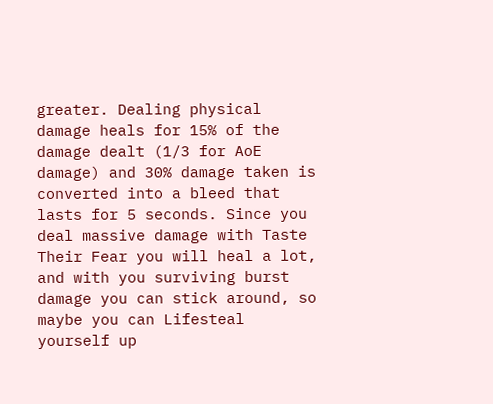greater. Dealing physical damage heals for 15% of the damage dealt (1/3 for AoE damage) and 30% damage taken is converted into a bleed that lasts for 5 seconds. Since you deal massive damage with Taste Their Fear you will heal a lot, and with you surviving burst damage you can stick around, so maybe you can Lifesteal yourself up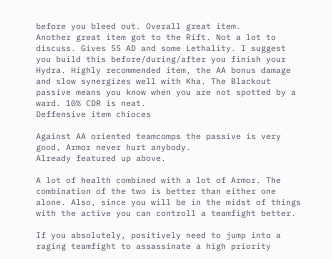before you bleed out. Overall great item.
Another great item got to the Rift. Not a lot to discuss. Gives 55 AD and some Lethality. I suggest you build this before/during/after you finish your Hydra. Highly recommended item, the AA bonus damage and slow synergizes well with Kha. The Blackout passive means you know when you are not spotted by a ward. 10% CDR is neat.
Deffensive item chioces

Against AA oriented teamcomps the passive is very good, Armor never hurt anybody.
Already featured up above.

A lot of health combined with a lot of Armor. The combination of the two is better than either one alone. Also, since you will be in the midst of things with the active you can controll a teamfight better.

If you absolutely, positively need to jump into a raging teamfight to assassinate a high priority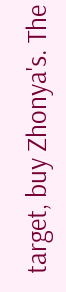target, buy Zhonya's. The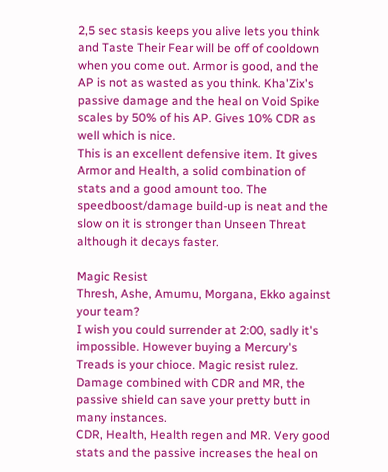2,5 sec stasis keeps you alive lets you think and Taste Their Fear will be off of cooldown when you come out. Armor is good, and the AP is not as wasted as you think. Kha'Zix's passive damage and the heal on Void Spike scales by 50% of his AP. Gives 10% CDR as well which is nice.
This is an excellent defensive item. It gives Armor and Health, a solid combination of stats and a good amount too. The speedboost/damage build-up is neat and the slow on it is stronger than Unseen Threat although it decays faster.

Magic Resist
Thresh, Ashe, Amumu, Morgana, Ekko against your team?
I wish you could surrender at 2:00, sadly it's impossible. However buying a Mercury's Treads is your chioce. Magic resist rulez.
Damage combined with CDR and MR, the passive shield can save your pretty butt in many instances.
CDR, Health, Health regen and MR. Very good stats and the passive increases the heal on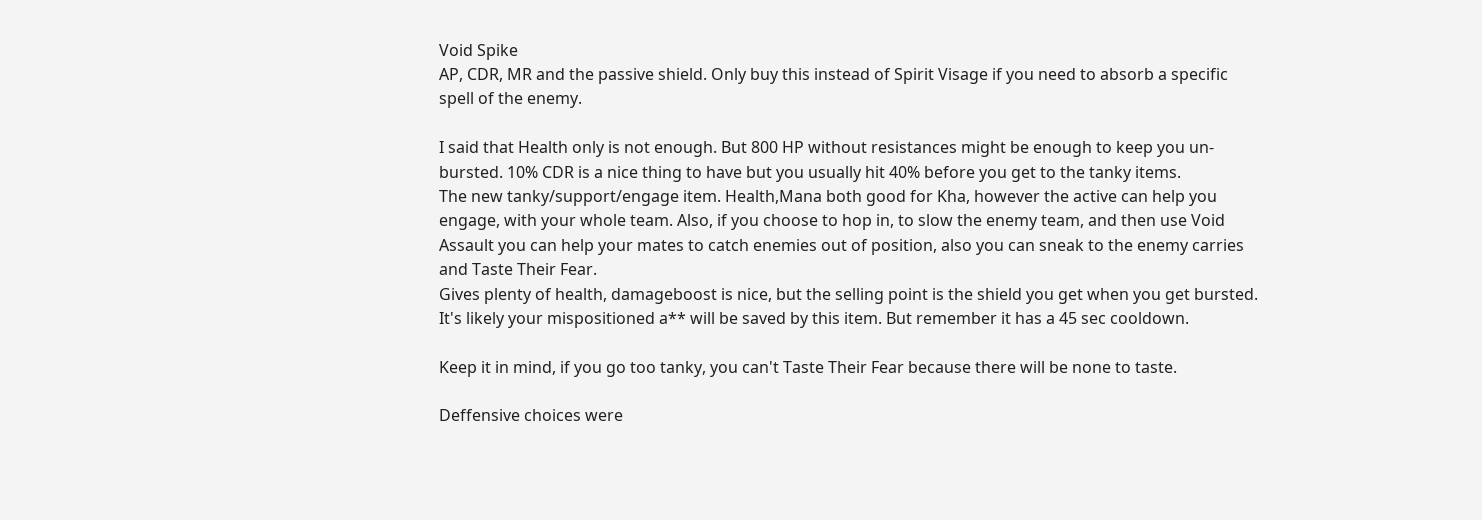Void Spike
AP, CDR, MR and the passive shield. Only buy this instead of Spirit Visage if you need to absorb a specific spell of the enemy.

I said that Health only is not enough. But 800 HP without resistances might be enough to keep you un-bursted. 10% CDR is a nice thing to have but you usually hit 40% before you get to the tanky items.
The new tanky/support/engage item. Health,Mana both good for Kha, however the active can help you engage, with your whole team. Also, if you choose to hop in, to slow the enemy team, and then use Void Assault you can help your mates to catch enemies out of position, also you can sneak to the enemy carries and Taste Their Fear.
Gives plenty of health, damageboost is nice, but the selling point is the shield you get when you get bursted. It's likely your mispositioned a** will be saved by this item. But remember it has a 45 sec cooldown.

Keep it in mind, if you go too tanky, you can't Taste Their Fear because there will be none to taste.

Deffensive choices were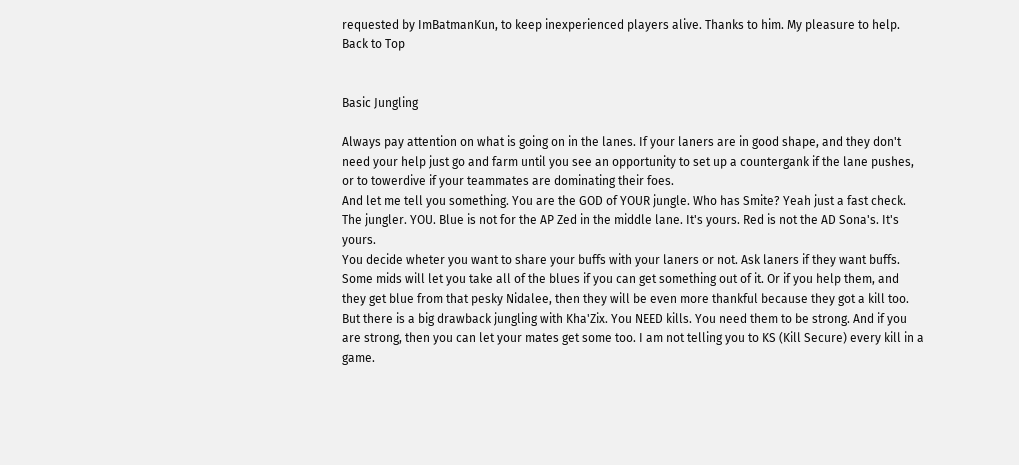requested by ImBatmanKun, to keep inexperienced players alive. Thanks to him. My pleasure to help.
Back to Top


Basic Jungling

Always pay attention on what is going on in the lanes. If your laners are in good shape, and they don't need your help just go and farm until you see an opportunity to set up a countergank if the lane pushes, or to towerdive if your teammates are dominating their foes.
And let me tell you something. You are the GOD of YOUR jungle. Who has Smite? Yeah just a fast check. The jungler. YOU. Blue is not for the AP Zed in the middle lane. It's yours. Red is not the AD Sona's. It's yours.
You decide wheter you want to share your buffs with your laners or not. Ask laners if they want buffs. Some mids will let you take all of the blues if you can get something out of it. Or if you help them, and they get blue from that pesky Nidalee, then they will be even more thankful because they got a kill too.
But there is a big drawback jungling with Kha'Zix. You NEED kills. You need them to be strong. And if you are strong, then you can let your mates get some too. I am not telling you to KS (Kill Secure) every kill in a game.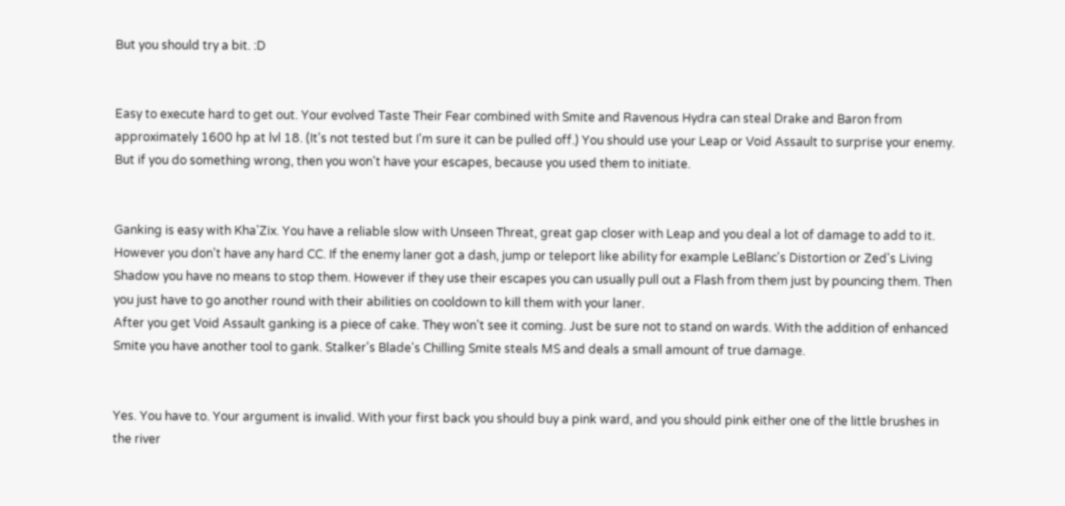But you should try a bit. :D


Easy to execute hard to get out. Your evolved Taste Their Fear combined with Smite and Ravenous Hydra can steal Drake and Baron from approximately 1600 hp at lvl 18. (It's not tested but I'm sure it can be pulled off.) You should use your Leap or Void Assault to surprise your enemy. But if you do something wrong, then you won't have your escapes, because you used them to initiate.


Ganking is easy with Kha'Zix. You have a reliable slow with Unseen Threat, great gap closer with Leap and you deal a lot of damage to add to it. However you don't have any hard CC. If the enemy laner got a dash, jump or teleport like ability for example LeBlanc's Distortion or Zed's Living Shadow you have no means to stop them. However if they use their escapes you can usually pull out a Flash from them just by pouncing them. Then you just have to go another round with their abilities on cooldown to kill them with your laner.
After you get Void Assault ganking is a piece of cake. They won't see it coming. Just be sure not to stand on wards. With the addition of enhanced Smite you have another tool to gank. Stalker's Blade's Chilling Smite steals MS and deals a small amount of true damage.


Yes. You have to. Your argument is invalid. With your first back you should buy a pink ward, and you should pink either one of the little brushes in the river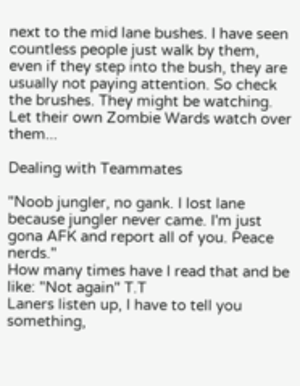next to the mid lane bushes. I have seen countless people just walk by them, even if they step into the bush, they are usually not paying attention. So check the brushes. They might be watching.
Let their own Zombie Wards watch over them...

Dealing with Teammates

"Noob jungler, no gank. I lost lane because jungler never came. I'm just gona AFK and report all of you. Peace nerds."
How many times have I read that and be like: "Not again" T.T
Laners listen up, I have to tell you something,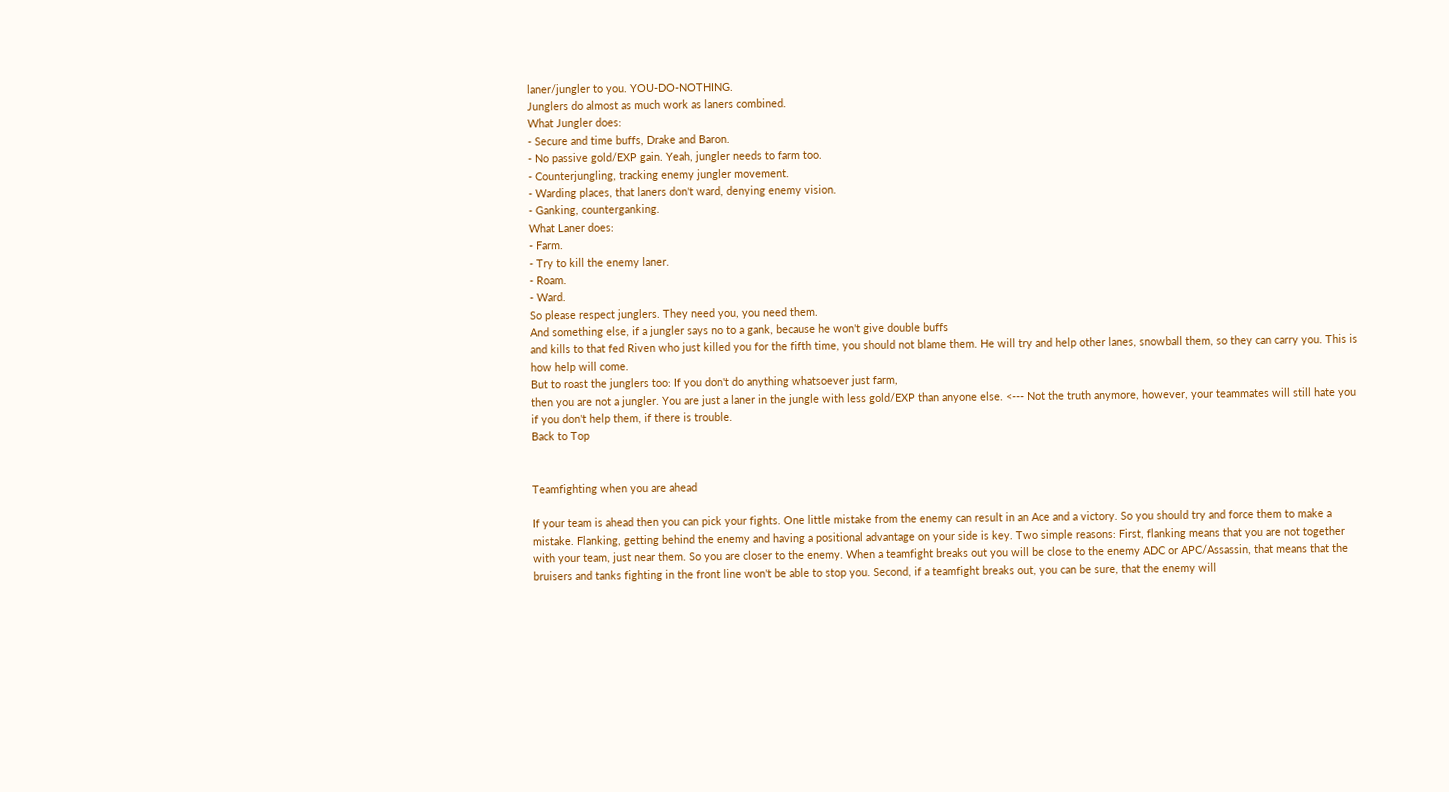laner/jungler to you. YOU-DO-NOTHING.
Junglers do almost as much work as laners combined.
What Jungler does:
- Secure and time buffs, Drake and Baron.
- No passive gold/EXP gain. Yeah, jungler needs to farm too.
- Counterjungling, tracking enemy jungler movement.
- Warding places, that laners don't ward, denying enemy vision.
- Ganking, counterganking.
What Laner does:
- Farm.
- Try to kill the enemy laner.
- Roam.
- Ward.
So please respect junglers. They need you, you need them.
And something else, if a jungler says no to a gank, because he won't give double buffs
and kills to that fed Riven who just killed you for the fifth time, you should not blame them. He will try and help other lanes, snowball them, so they can carry you. This is how help will come.
But to roast the junglers too: If you don't do anything whatsoever just farm,
then you are not a jungler. You are just a laner in the jungle with less gold/EXP than anyone else. <--- Not the truth anymore, however, your teammates will still hate you if you don't help them, if there is trouble.
Back to Top


Teamfighting when you are ahead

If your team is ahead then you can pick your fights. One little mistake from the enemy can result in an Ace and a victory. So you should try and force them to make a mistake. Flanking, getting behind the enemy and having a positional advantage on your side is key. Two simple reasons: First, flanking means that you are not together with your team, just near them. So you are closer to the enemy. When a teamfight breaks out you will be close to the enemy ADC or APC/Assassin, that means that the bruisers and tanks fighting in the front line won't be able to stop you. Second, if a teamfight breaks out, you can be sure, that the enemy will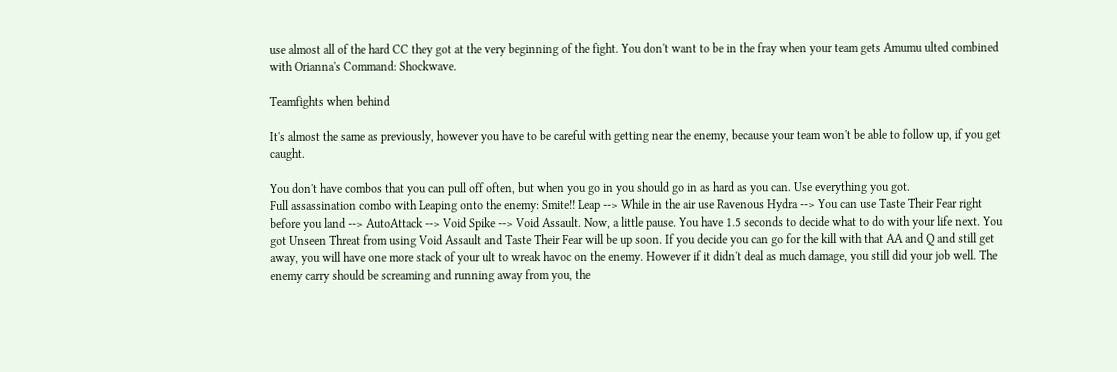use almost all of the hard CC they got at the very beginning of the fight. You don't want to be in the fray when your team gets Amumu ulted combined with Orianna's Command: Shockwave.

Teamfights when behind

It's almost the same as previously, however you have to be careful with getting near the enemy, because your team won't be able to follow up, if you get caught.

You don't have combos that you can pull off often, but when you go in you should go in as hard as you can. Use everything you got.
Full assassination combo with Leaping onto the enemy: Smite!! Leap --> While in the air use Ravenous Hydra --> You can use Taste Their Fear right before you land --> AutoAttack --> Void Spike --> Void Assault. Now, a little pause. You have 1.5 seconds to decide what to do with your life next. You got Unseen Threat from using Void Assault and Taste Their Fear will be up soon. If you decide you can go for the kill with that AA and Q and still get away, you will have one more stack of your ult to wreak havoc on the enemy. However if it didn't deal as much damage, you still did your job well. The enemy carry should be screaming and running away from you, the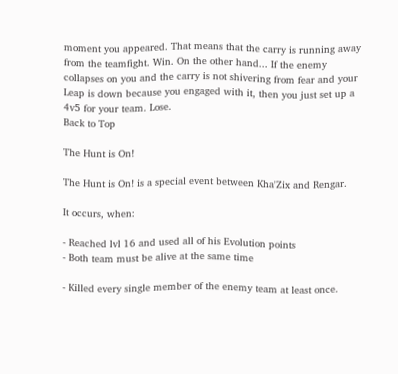moment you appeared. That means that the carry is running away from the teamfight. Win. On the other hand... If the enemy collapses on you and the carry is not shivering from fear and your Leap is down because you engaged with it, then you just set up a 4v5 for your team. Lose.
Back to Top

The Hunt is On!

The Hunt is On! is a special event between Kha'Zix and Rengar.

It occurs, when:

- Reached lvl 16 and used all of his Evolution points
- Both team must be alive at the same time

- Killed every single member of the enemy team at least once.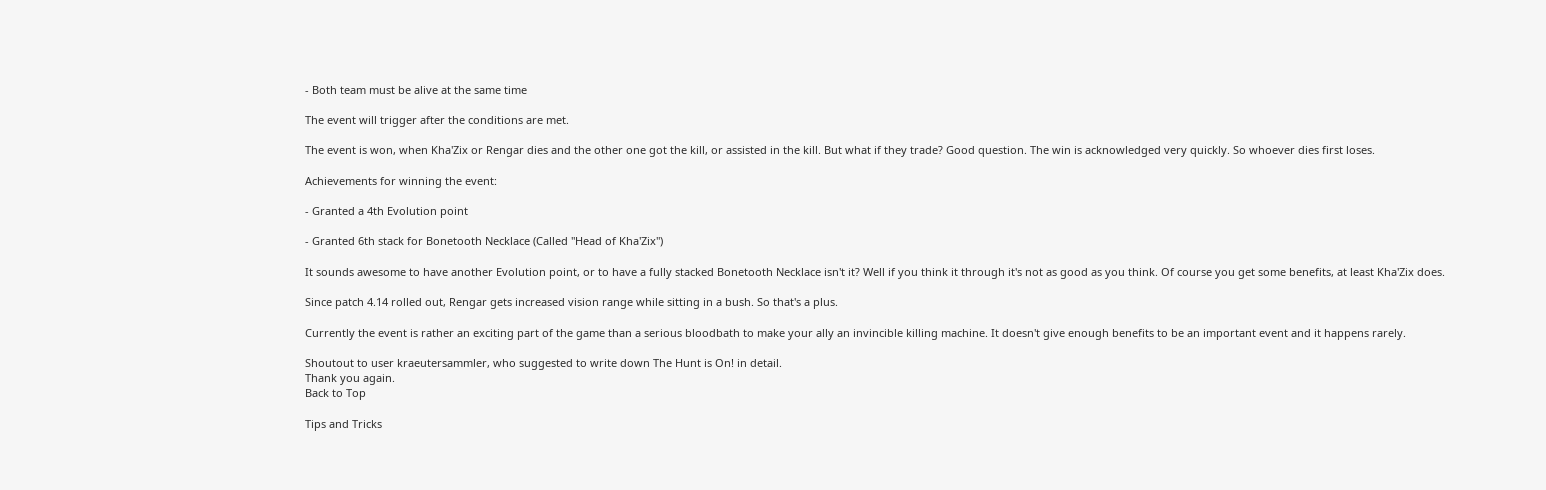- Both team must be alive at the same time

The event will trigger after the conditions are met.

The event is won, when Kha'Zix or Rengar dies and the other one got the kill, or assisted in the kill. But what if they trade? Good question. The win is acknowledged very quickly. So whoever dies first loses.

Achievements for winning the event:

- Granted a 4th Evolution point

- Granted 6th stack for Bonetooth Necklace (Called "Head of Kha'Zix")

It sounds awesome to have another Evolution point, or to have a fully stacked Bonetooth Necklace isn't it? Well if you think it through it's not as good as you think. Of course you get some benefits, at least Kha'Zix does.

Since patch 4.14 rolled out, Rengar gets increased vision range while sitting in a bush. So that's a plus.

Currently the event is rather an exciting part of the game than a serious bloodbath to make your ally an invincible killing machine. It doesn't give enough benefits to be an important event and it happens rarely.

Shoutout to user kraeutersammler, who suggested to write down The Hunt is On! in detail.
Thank you again.
Back to Top

Tips and Tricks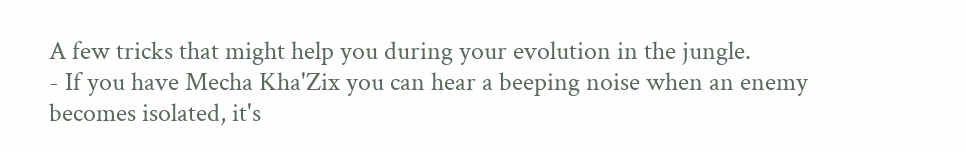A few tricks that might help you during your evolution in the jungle.
- If you have Mecha Kha'Zix you can hear a beeping noise when an enemy becomes isolated, it's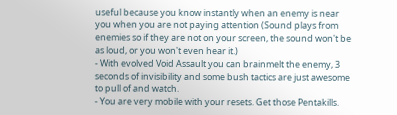useful because you know instantly when an enemy is near you when you are not paying attention (Sound plays from enemies so if they are not on your screen, the sound won't be as loud, or you won't even hear it.)
- With evolved Void Assault you can brainmelt the enemy, 3 seconds of invisibility and some bush tactics are just awesome to pull of and watch.
- You are very mobile with your resets. Get those Pentakills.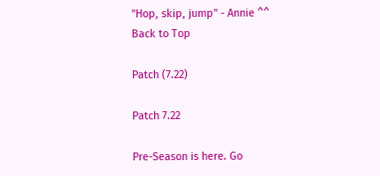"Hop, skip, jump" - Annie ^^
Back to Top

Patch (7.22)

Patch 7.22

Pre-Season is here. Go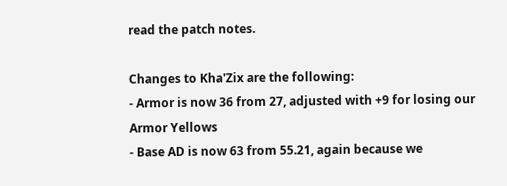read the patch notes.

Changes to Kha'Zix are the following:
- Armor is now 36 from 27, adjusted with +9 for losing our Armor Yellows
- Base AD is now 63 from 55.21, again because we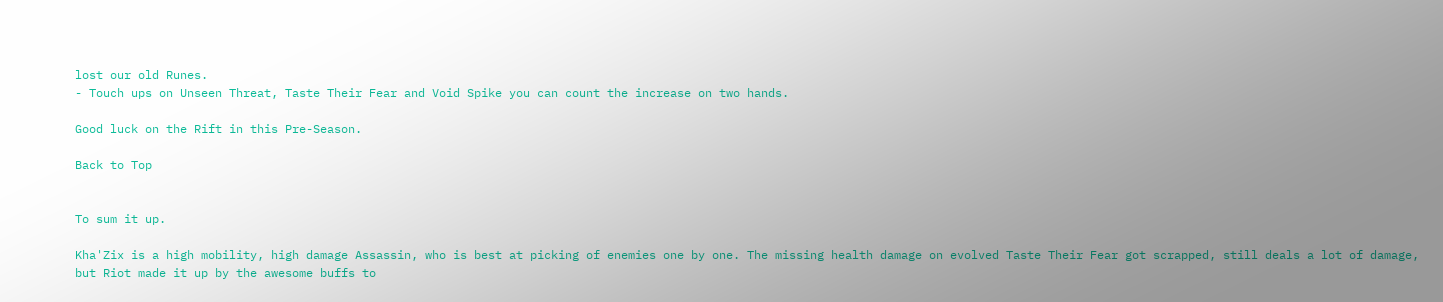lost our old Runes.
- Touch ups on Unseen Threat, Taste Their Fear and Void Spike you can count the increase on two hands.

Good luck on the Rift in this Pre-Season.

Back to Top


To sum it up.

Kha'Zix is a high mobility, high damage Assassin, who is best at picking of enemies one by one. The missing health damage on evolved Taste Their Fear got scrapped, still deals a lot of damage, but Riot made it up by the awesome buffs to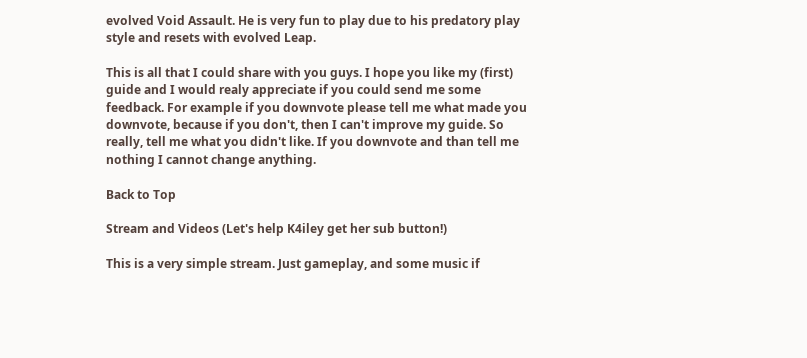evolved Void Assault. He is very fun to play due to his predatory play style and resets with evolved Leap.

This is all that I could share with you guys. I hope you like my (first) guide and I would realy appreciate if you could send me some feedback. For example if you downvote please tell me what made you downvote, because if you don't, then I can't improve my guide. So really, tell me what you didn't like. If you downvote and than tell me nothing I cannot change anything.

Back to Top

Stream and Videos (Let's help K4iley get her sub button!)

This is a very simple stream. Just gameplay, and some music if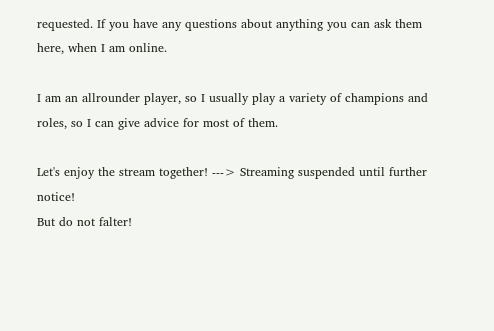requested. If you have any questions about anything you can ask them here, when I am online.

I am an allrounder player, so I usually play a variety of champions and roles, so I can give advice for most of them.

Let's enjoy the stream together! ---> Streaming suspended until further notice!
But do not falter!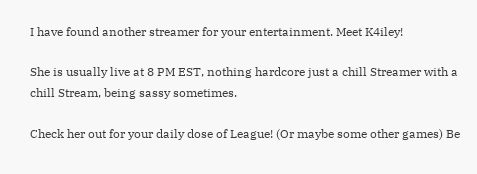I have found another streamer for your entertainment. Meet K4iley!

She is usually live at 8 PM EST, nothing hardcore just a chill Streamer with a chill Stream, being sassy sometimes.

Check her out for your daily dose of League! (Or maybe some other games) Be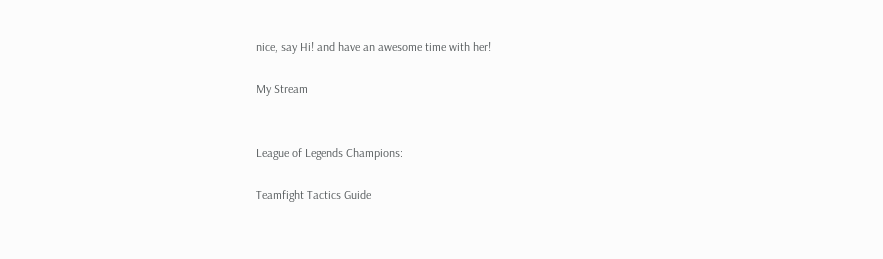nice, say Hi! and have an awesome time with her!

My Stream


League of Legends Champions:

Teamfight Tactics Guide